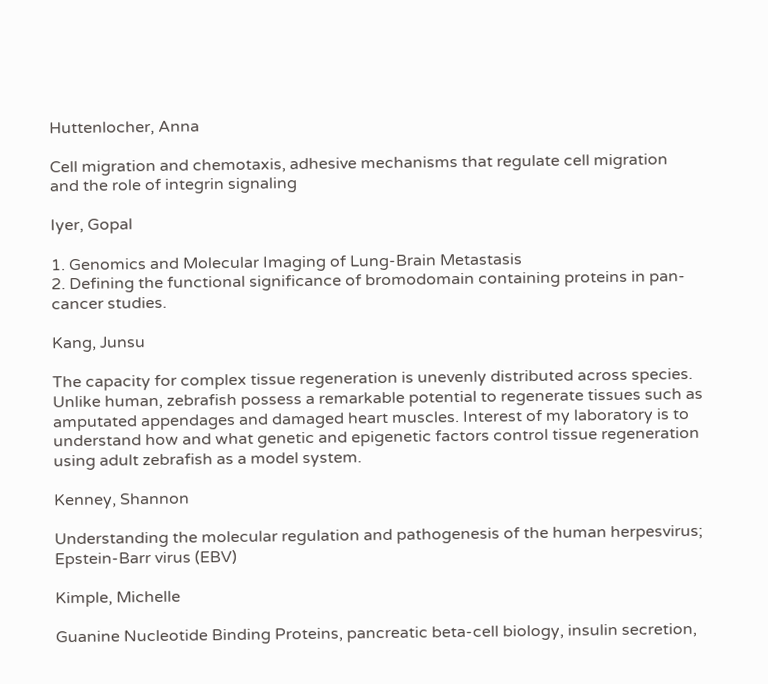Huttenlocher, Anna

Cell migration and chemotaxis, adhesive mechanisms that regulate cell migration and the role of integrin signaling

Iyer, Gopal

1. Genomics and Molecular Imaging of Lung-Brain Metastasis
2. Defining the functional significance of bromodomain containing proteins in pan-cancer studies.

Kang, Junsu

The capacity for complex tissue regeneration is unevenly distributed across species. Unlike human, zebrafish possess a remarkable potential to regenerate tissues such as amputated appendages and damaged heart muscles. Interest of my laboratory is to understand how and what genetic and epigenetic factors control tissue regeneration using adult zebrafish as a model system.

Kenney, Shannon

Understanding the molecular regulation and pathogenesis of the human herpesvirus; Epstein-Barr virus (EBV)

Kimple, Michelle

Guanine Nucleotide Binding Proteins, pancreatic beta-cell biology, insulin secretion,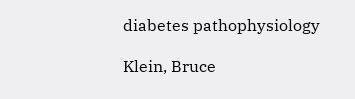diabetes pathophysiology

Klein, Bruce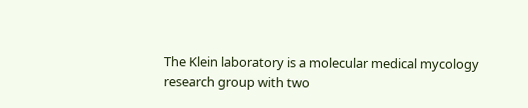The Klein laboratory is a molecular medical mycology research group with two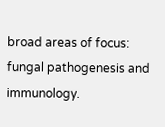broad areas of focus: fungal pathogenesis and immunology.